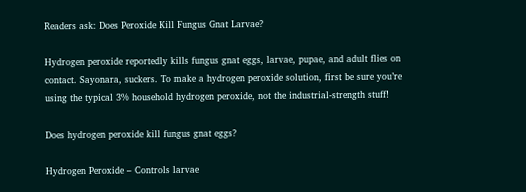Readers ask: Does Peroxide Kill Fungus Gnat Larvae?

Hydrogen peroxide reportedly kills fungus gnat eggs, larvae, pupae, and adult flies on contact. Sayonara, suckers. To make a hydrogen peroxide solution, first be sure you’re using the typical 3% household hydrogen peroxide, not the industrial-strength stuff!

Does hydrogen peroxide kill fungus gnat eggs?

Hydrogen Peroxide – Controls larvae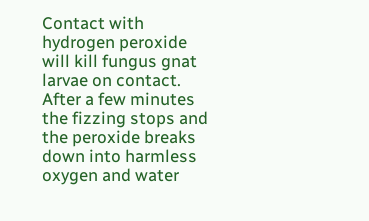Contact with hydrogen peroxide will kill fungus gnat larvae on contact. After a few minutes the fizzing stops and the peroxide breaks down into harmless oxygen and water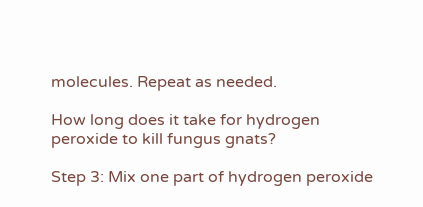molecules. Repeat as needed.

How long does it take for hydrogen peroxide to kill fungus gnats?

Step 3: Mix one part of hydrogen peroxide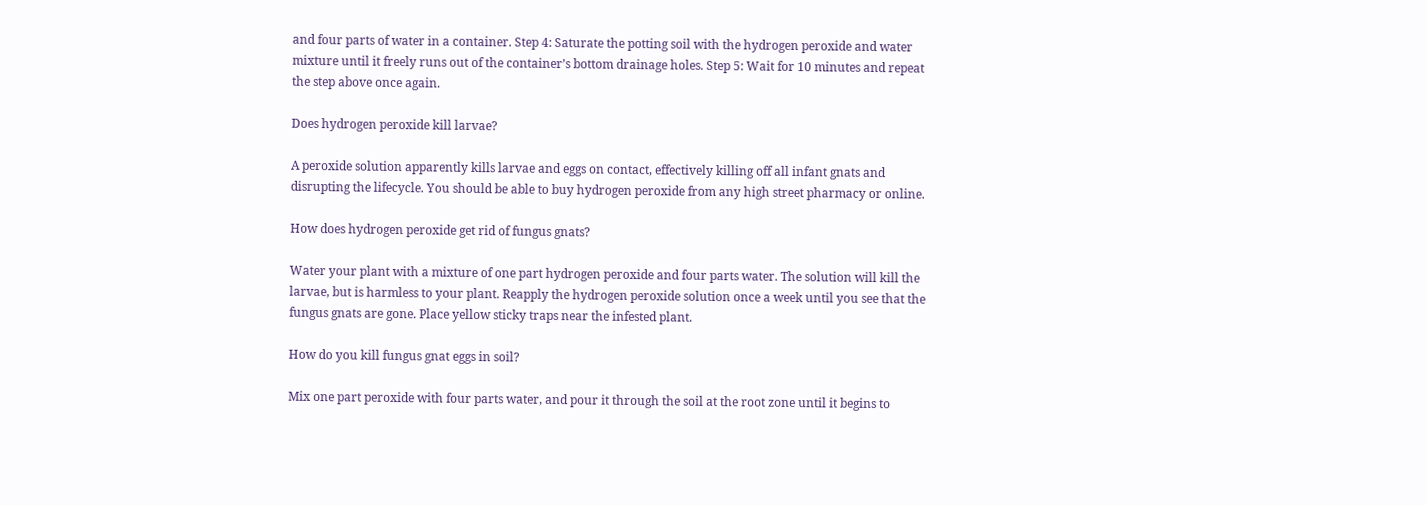and four parts of water in a container. Step 4: Saturate the potting soil with the hydrogen peroxide and water mixture until it freely runs out of the container’s bottom drainage holes. Step 5: Wait for 10 minutes and repeat the step above once again.

Does hydrogen peroxide kill larvae?

A peroxide solution apparently kills larvae and eggs on contact, effectively killing off all infant gnats and disrupting the lifecycle. You should be able to buy hydrogen peroxide from any high street pharmacy or online.

How does hydrogen peroxide get rid of fungus gnats?

Water your plant with a mixture of one part hydrogen peroxide and four parts water. The solution will kill the larvae, but is harmless to your plant. Reapply the hydrogen peroxide solution once a week until you see that the fungus gnats are gone. Place yellow sticky traps near the infested plant.

How do you kill fungus gnat eggs in soil?

Mix one part peroxide with four parts water, and pour it through the soil at the root zone until it begins to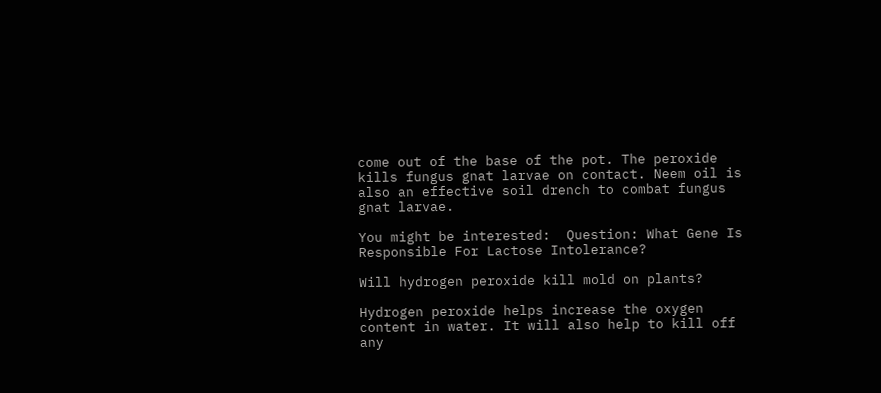come out of the base of the pot. The peroxide kills fungus gnat larvae on contact. Neem oil is also an effective soil drench to combat fungus gnat larvae.

You might be interested:  Question: What Gene Is Responsible For Lactose Intolerance?

Will hydrogen peroxide kill mold on plants?

Hydrogen peroxide helps increase the oxygen content in water. It will also help to kill off any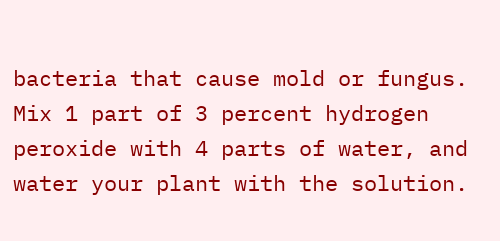bacteria that cause mold or fungus. Mix 1 part of 3 percent hydrogen peroxide with 4 parts of water, and water your plant with the solution.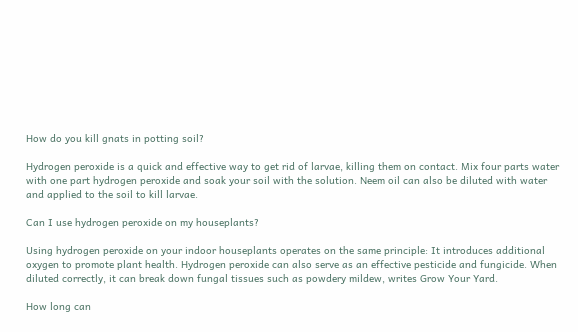How do you kill gnats in potting soil?

Hydrogen peroxide is a quick and effective way to get rid of larvae, killing them on contact. Mix four parts water with one part hydrogen peroxide and soak your soil with the solution. Neem oil can also be diluted with water and applied to the soil to kill larvae.

Can I use hydrogen peroxide on my houseplants?

Using hydrogen peroxide on your indoor houseplants operates on the same principle: It introduces additional oxygen to promote plant health. Hydrogen peroxide can also serve as an effective pesticide and fungicide. When diluted correctly, it can break down fungal tissues such as powdery mildew, writes Grow Your Yard.

How long can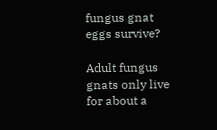fungus gnat eggs survive?

Adult fungus gnats only live for about a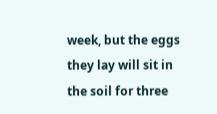week, but the eggs they lay will sit in the soil for three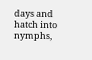days and hatch into nymphs,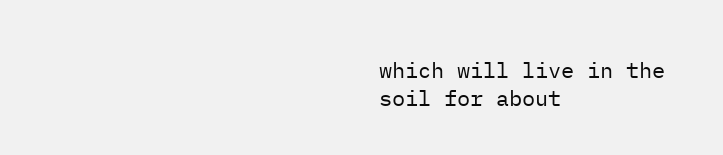which will live in the soil for about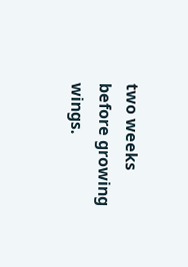two weeks before growing wings.